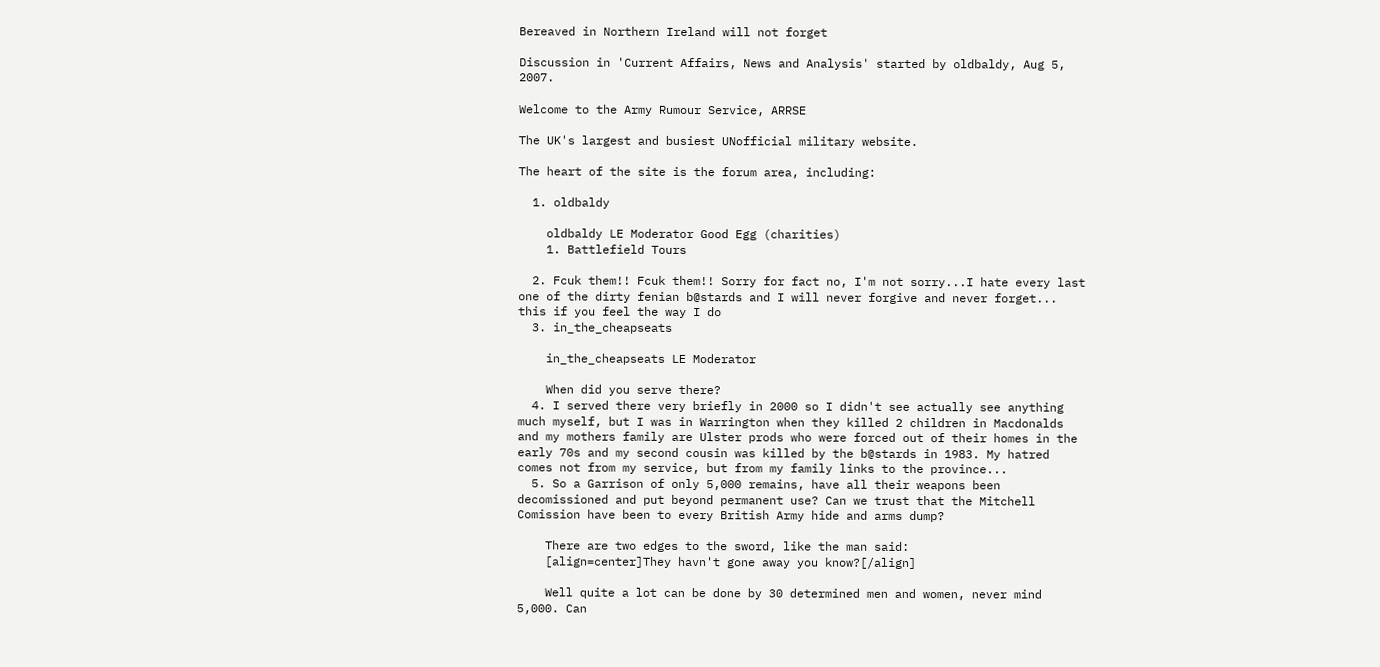Bereaved in Northern Ireland will not forget

Discussion in 'Current Affairs, News and Analysis' started by oldbaldy, Aug 5, 2007.

Welcome to the Army Rumour Service, ARRSE

The UK's largest and busiest UNofficial military website.

The heart of the site is the forum area, including:

  1. oldbaldy

    oldbaldy LE Moderator Good Egg (charities)
    1. Battlefield Tours

  2. Fcuk them!! Fcuk them!! Sorry for fact no, I'm not sorry...I hate every last one of the dirty fenian b@stards and I will never forgive and never forget... this if you feel the way I do
  3. in_the_cheapseats

    in_the_cheapseats LE Moderator

    When did you serve there?
  4. I served there very briefly in 2000 so I didn't see actually see anything much myself, but I was in Warrington when they killed 2 children in Macdonalds and my mothers family are Ulster prods who were forced out of their homes in the early 70s and my second cousin was killed by the b@stards in 1983. My hatred comes not from my service, but from my family links to the province...
  5. So a Garrison of only 5,000 remains, have all their weapons been decomissioned and put beyond permanent use? Can we trust that the Mitchell Comission have been to every British Army hide and arms dump?

    There are two edges to the sword, like the man said:
    [align=center]They havn't gone away you know?[/align]

    Well quite a lot can be done by 30 determined men and women, never mind 5,000. Can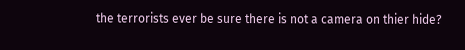the terrorists ever be sure there is not a camera on thier hide?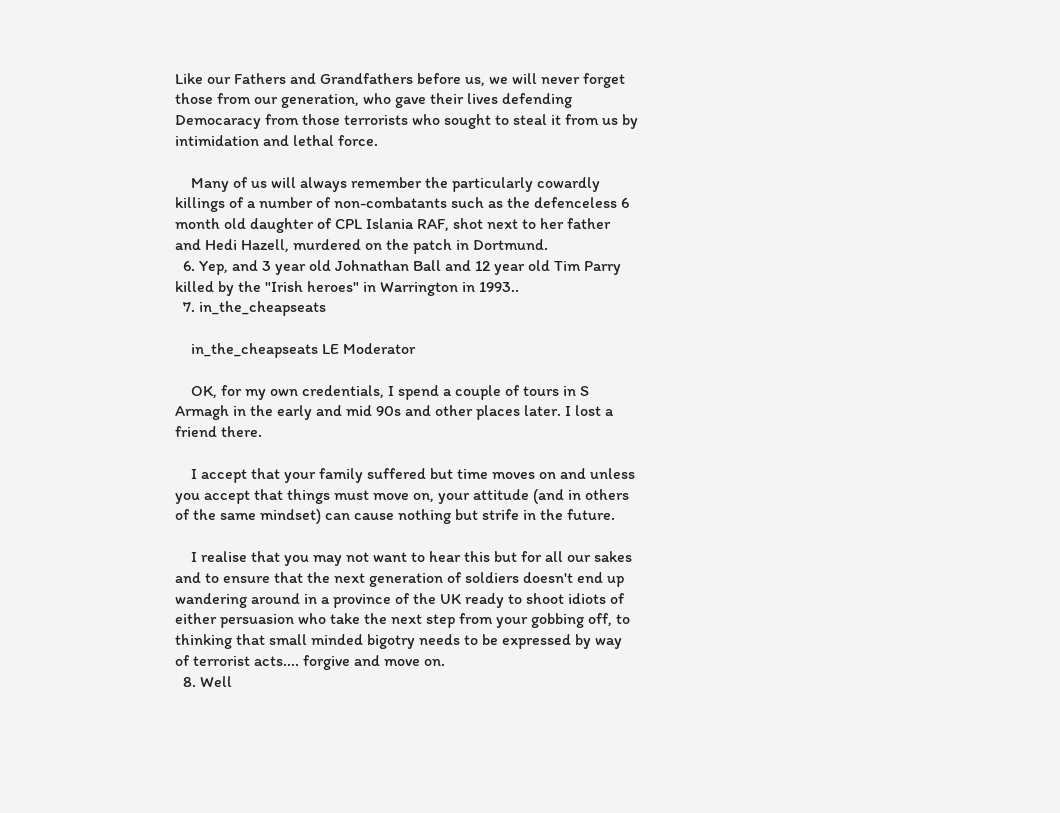Like our Fathers and Grandfathers before us, we will never forget those from our generation, who gave their lives defending Democaracy from those terrorists who sought to steal it from us by intimidation and lethal force.

    Many of us will always remember the particularly cowardly killings of a number of non-combatants such as the defenceless 6 month old daughter of CPL Islania RAF, shot next to her father and Hedi Hazell, murdered on the patch in Dortmund.
  6. Yep, and 3 year old Johnathan Ball and 12 year old Tim Parry killed by the "Irish heroes" in Warrington in 1993..
  7. in_the_cheapseats

    in_the_cheapseats LE Moderator

    OK, for my own credentials, I spend a couple of tours in S Armagh in the early and mid 90s and other places later. I lost a friend there.

    I accept that your family suffered but time moves on and unless you accept that things must move on, your attitude (and in others of the same mindset) can cause nothing but strife in the future.

    I realise that you may not want to hear this but for all our sakes and to ensure that the next generation of soldiers doesn't end up wandering around in a province of the UK ready to shoot idiots of either persuasion who take the next step from your gobbing off, to thinking that small minded bigotry needs to be expressed by way of terrorist acts.... forgive and move on.
  8. Well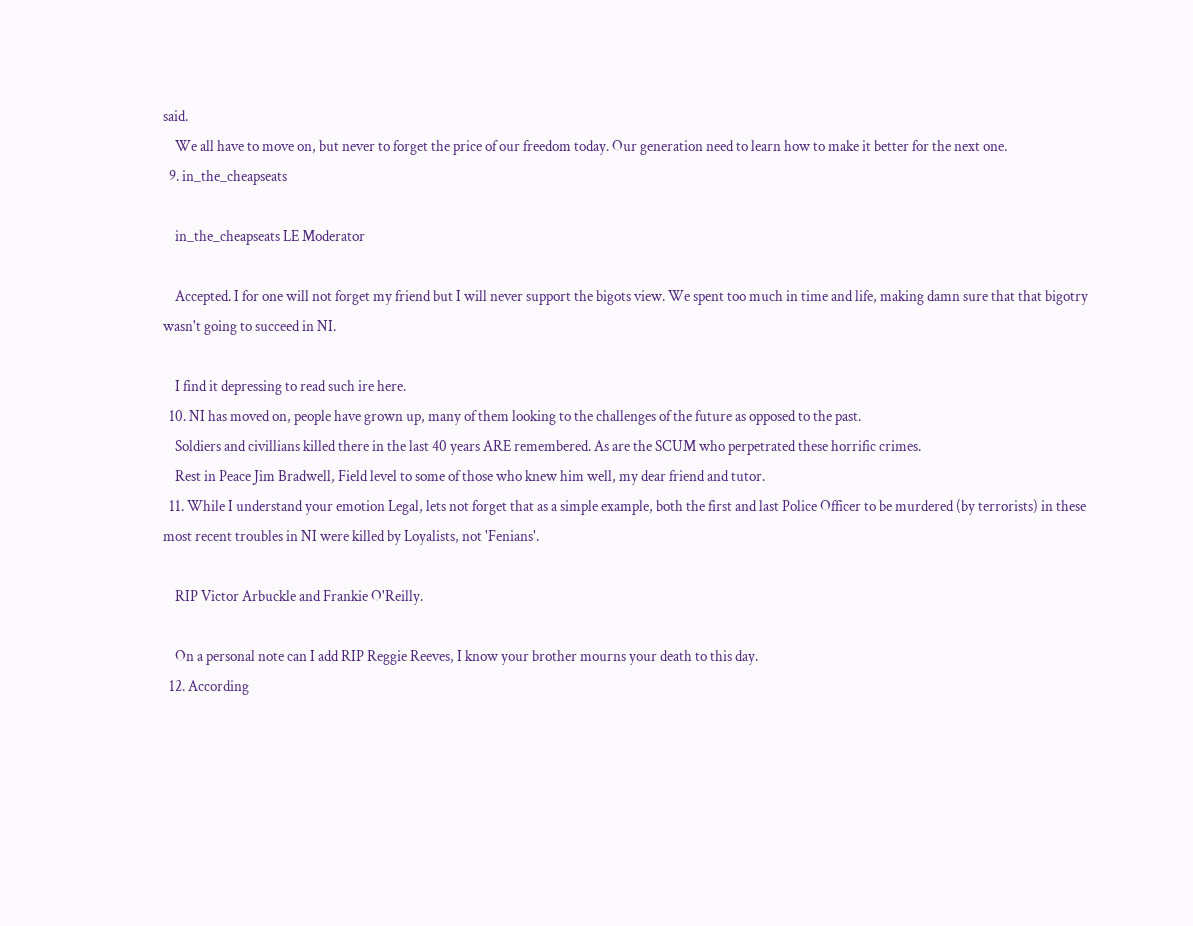said.
    We all have to move on, but never to forget the price of our freedom today. Our generation need to learn how to make it better for the next one.
  9. in_the_cheapseats

    in_the_cheapseats LE Moderator

    Accepted. I for one will not forget my friend but I will never support the bigots view. We spent too much in time and life, making damn sure that that bigotry wasn't going to succeed in NI.

    I find it depressing to read such ire here.
  10. NI has moved on, people have grown up, many of them looking to the challenges of the future as opposed to the past.
    Soldiers and civillians killed there in the last 40 years ARE remembered. As are the SCUM who perpetrated these horrific crimes.
    Rest in Peace Jim Bradwell, Field level to some of those who knew him well, my dear friend and tutor.
  11. While I understand your emotion Legal, lets not forget that as a simple example, both the first and last Police Officer to be murdered (by terrorists) in these most recent troubles in NI were killed by Loyalists, not 'Fenians'.

    RIP Victor Arbuckle and Frankie O'Reilly.

    On a personal note can I add RIP Reggie Reeves, I know your brother mourns your death to this day.
  12. According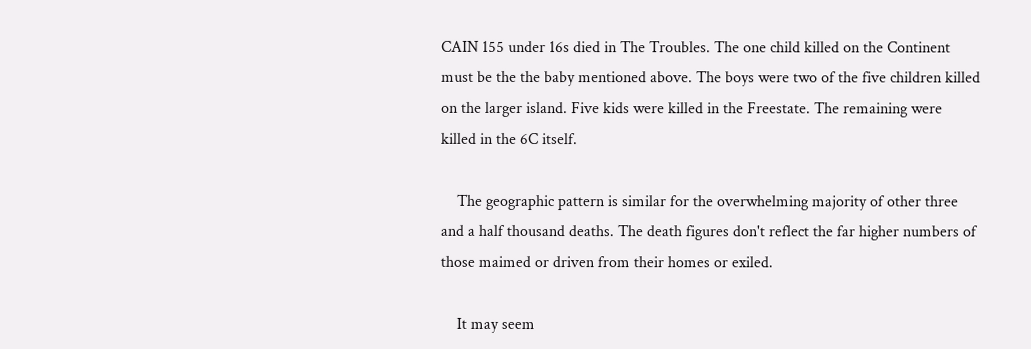CAIN 155 under 16s died in The Troubles. The one child killed on the Continent must be the the baby mentioned above. The boys were two of the five children killed on the larger island. Five kids were killed in the Freestate. The remaining were killed in the 6C itself.

    The geographic pattern is similar for the overwhelming majority of other three and a half thousand deaths. The death figures don't reflect the far higher numbers of those maimed or driven from their homes or exiled.

    It may seem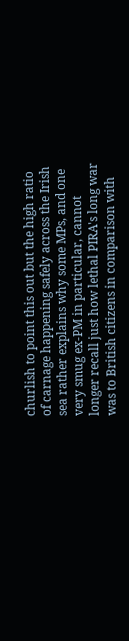churlish to point this out but the high ratio of carnage happening safely across the Irish sea rather explains why some MPs, and one very smug ex-PM in particular, cannot longer recall just how lethal PIRA's long war was to British citizens in comparison with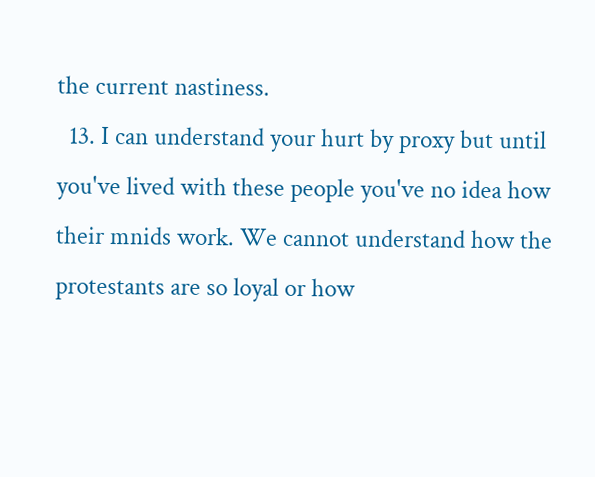the current nastiness.
  13. I can understand your hurt by proxy but until you've lived with these people you've no idea how their mnids work. We cannot understand how the protestants are so loyal or how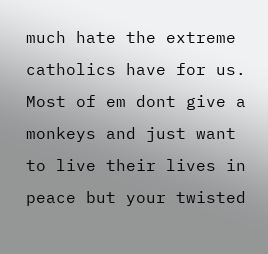much hate the extreme catholics have for us. Most of em dont give a monkeys and just want to live their lives in peace but your twisted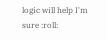logic will help I'm sure :roll: